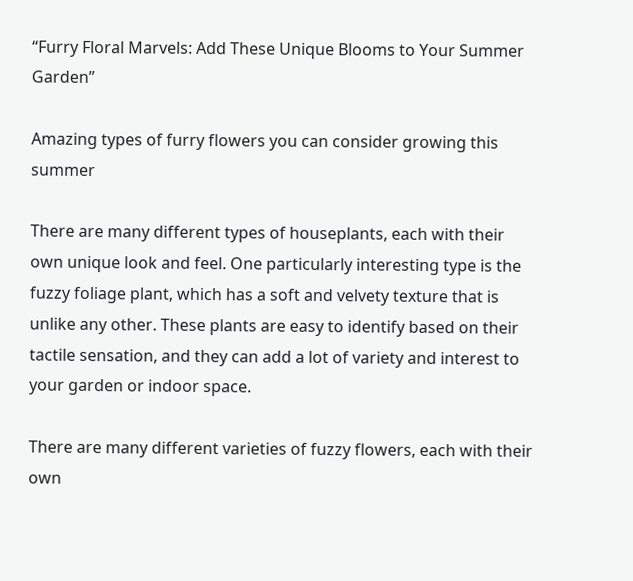“Furry Floral Marvels: Add These Unique Blooms to Your Summer Garden”

Amazing types of furry flowers you can consider growing this summer

There are many different types of houseplants, each with their own unique look and feel. One particularly interesting type is the fuzzy foliage plant, which has a soft and velvety texture that is unlike any other. These plants are easy to identify based on their tactile sensation, and they can add a lot of variety and interest to your garden or indoor space.

There are many different varieties of fuzzy flowers, each with their own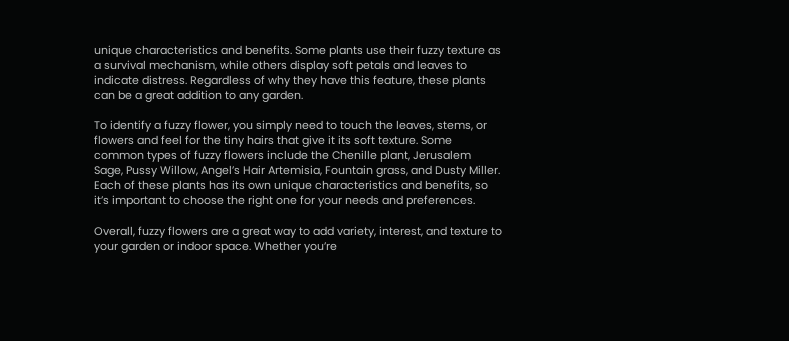unique characteristics and benefits. Some plants use their fuzzy texture as a survival mechanism, while others display soft petals and leaves to indicate distress. Regardless of why they have this feature, these plants can be a great addition to any garden.

To identify a fuzzy flower, you simply need to touch the leaves, stems, or flowers and feel for the tiny hairs that give it its soft texture. Some common types of fuzzy flowers include the Chenille plant, Jerusalem Sage, Pussy Willow, Angel’s Hair Artemisia, Fountain grass, and Dusty Miller. Each of these plants has its own unique characteristics and benefits, so it’s important to choose the right one for your needs and preferences.

Overall, fuzzy flowers are a great way to add variety, interest, and texture to your garden or indoor space. Whether you’re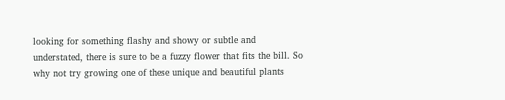looking for something flashy and showy or subtle and understated, there is sure to be a fuzzy flower that fits the bill. So why not try growing one of these unique and beautiful plants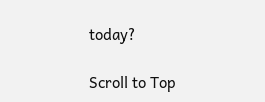today?

Scroll to Top